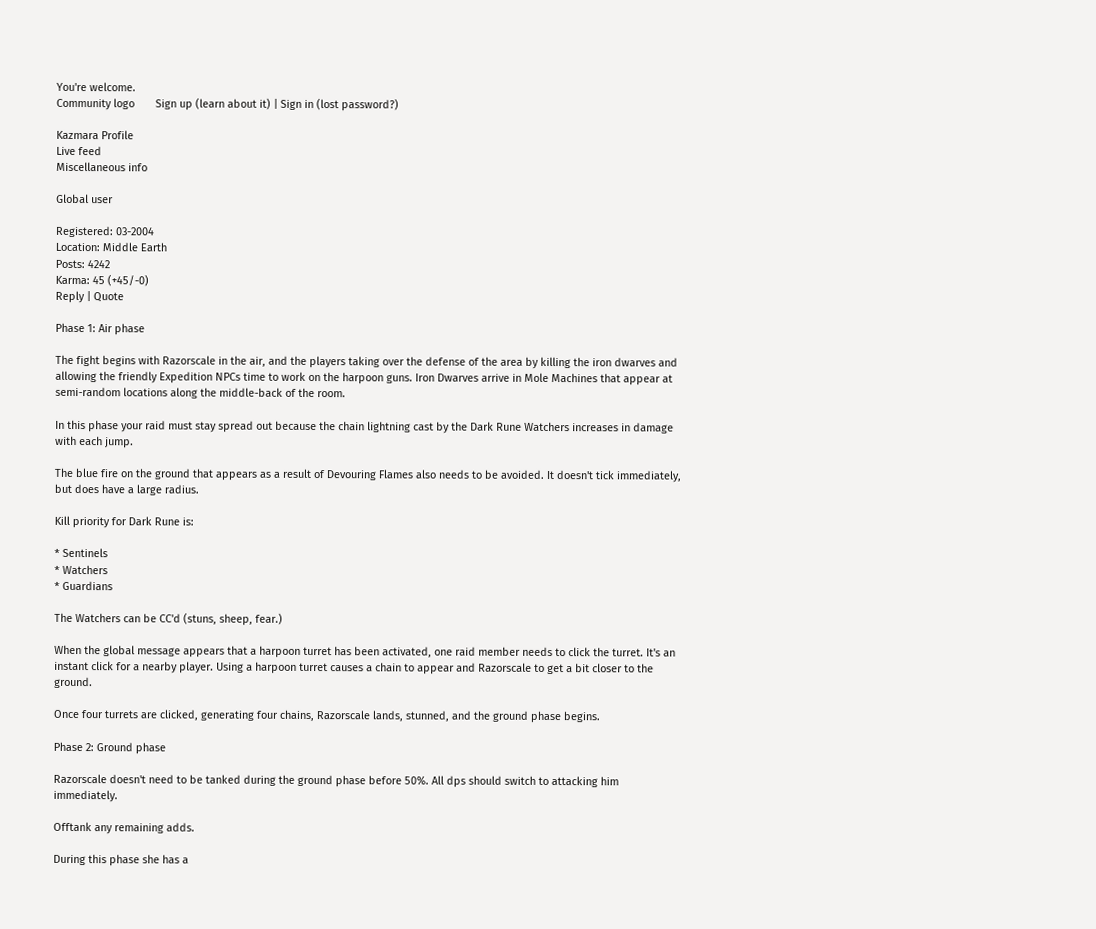You're welcome.
Community logo       Sign up (learn about it) | Sign in (lost password?)

Kazmara Profile
Live feed
Miscellaneous info

Global user

Registered: 03-2004
Location: Middle Earth
Posts: 4242
Karma: 45 (+45/-0)
Reply | Quote

Phase 1: Air phase

The fight begins with Razorscale in the air, and the players taking over the defense of the area by killing the iron dwarves and allowing the friendly Expedition NPCs time to work on the harpoon guns. Iron Dwarves arrive in Mole Machines that appear at semi-random locations along the middle-back of the room.

In this phase your raid must stay spread out because the chain lightning cast by the Dark Rune Watchers increases in damage with each jump.

The blue fire on the ground that appears as a result of Devouring Flames also needs to be avoided. It doesn't tick immediately, but does have a large radius.

Kill priority for Dark Rune is:

* Sentinels
* Watchers
* Guardians

The Watchers can be CC'd (stuns, sheep, fear.)

When the global message appears that a harpoon turret has been activated, one raid member needs to click the turret. It's an instant click for a nearby player. Using a harpoon turret causes a chain to appear and Razorscale to get a bit closer to the ground.

Once four turrets are clicked, generating four chains, Razorscale lands, stunned, and the ground phase begins.

Phase 2: Ground phase

Razorscale doesn't need to be tanked during the ground phase before 50%. All dps should switch to attacking him immediately.

Offtank any remaining adds.

During this phase she has a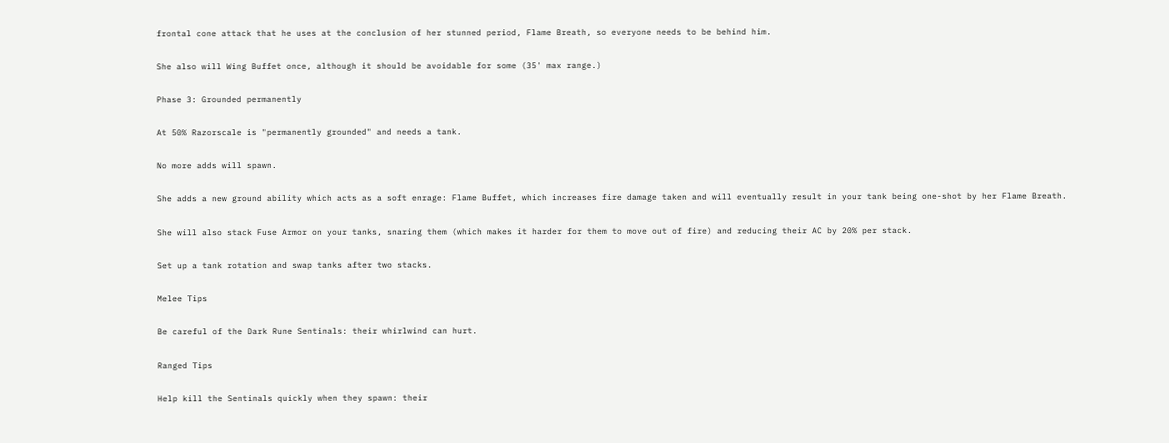frontal cone attack that he uses at the conclusion of her stunned period, Flame Breath, so everyone needs to be behind him.

She also will Wing Buffet once, although it should be avoidable for some (35' max range.)

Phase 3: Grounded permanently

At 50% Razorscale is "permanently grounded" and needs a tank.

No more adds will spawn.

She adds a new ground ability which acts as a soft enrage: Flame Buffet, which increases fire damage taken and will eventually result in your tank being one-shot by her Flame Breath.

She will also stack Fuse Armor on your tanks, snaring them (which makes it harder for them to move out of fire) and reducing their AC by 20% per stack.

Set up a tank rotation and swap tanks after two stacks.

Melee Tips

Be careful of the Dark Rune Sentinals: their whirlwind can hurt.

Ranged Tips

Help kill the Sentinals quickly when they spawn: their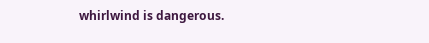whirlwind is dangerous.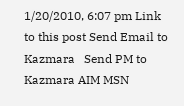1/20/2010, 6:07 pm Link to this post Send Email to Kazmara   Send PM to Kazmara AIM MSN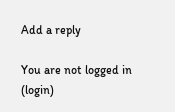Add a reply

You are not logged in (login)